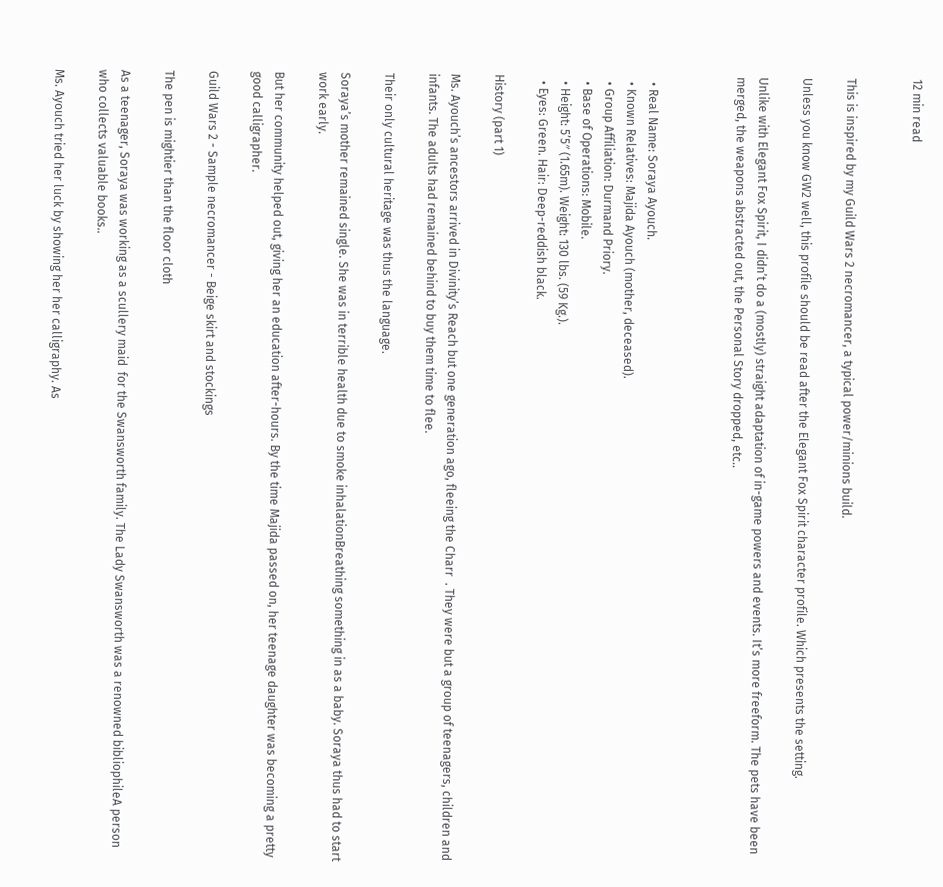12 min read


This is inspired by my Guild Wars 2 necromancer, a typical power/minions build.

Unless you know GW2 well, this profile should be read after the Elegant Fox Spirit character profile. Which presents the setting.

Unlike with Elegant Fox Spirit, I didn’t do a (mostly) straight adaptation of in-game powers and events. It’s more freeform. The pets have been merged, the weapons abstracted out, the Personal Story dropped, etc..



  • Real Name: Soraya Ayouch.
  • Known Relatives: Majida Ayouch (mother, deceased).
  • Group Affiliation: Durmand Priory.
  • Base of Operations: Mobile.
  • Height: 5’5″ (1.65m). Weight: 130 lbs. (59 Kg.).
  • Eyes: Green. Hair: Deep-reddish black.

History (part 1)

Ms. Ayouch’s ancestors arrived in Divinity’s Reach but one generation ago, fleeing the Charr  . They were but a group of teenagers, children and infants. The adults had remained behind to buy them time to flee.

Their only cultural heritage was thus the language.

Soraya’s mother remained single. She was in terrible health due to smoke inhalationBreathing something in as a baby. Soraya thus had to start work early.

But her community helped out, giving her an education after-hours. By the time Majida passed on, her teenage daughter was becoming a pretty good calligrapher.

Guild Wars 2 - Sample necromancer - Beige skirt and stockings

The pen is mightier than the floor cloth

As a teenager, Soraya was working as a scullery maid  for the Swansworth family. The Lady Swansworth was a renowned bibliophileA person who collects valuable books..

Ms. Ayouch tried her luck by showing her her calligraphy. As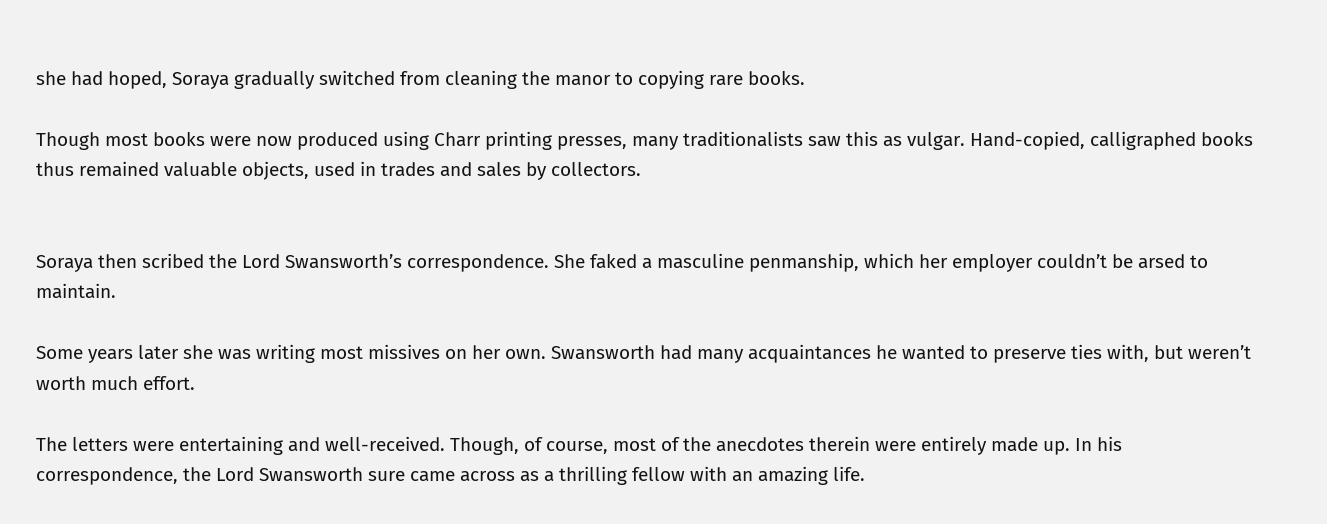she had hoped, Soraya gradually switched from cleaning the manor to copying rare books.

Though most books were now produced using Charr printing presses, many traditionalists saw this as vulgar. Hand-copied, calligraphed books thus remained valuable objects, used in trades and sales by collectors.


Soraya then scribed the Lord Swansworth’s correspondence. She faked a masculine penmanship, which her employer couldn’t be arsed to maintain.

Some years later she was writing most missives on her own. Swansworth had many acquaintances he wanted to preserve ties with, but weren’t worth much effort.

The letters were entertaining and well-received. Though, of course, most of the anecdotes therein were entirely made up. In his correspondence, the Lord Swansworth sure came across as a thrilling fellow with an amazing life.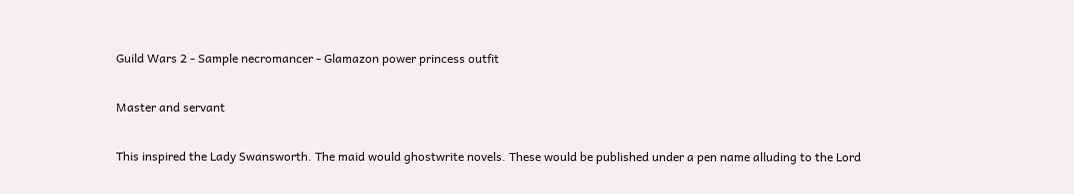Guild Wars 2 - Sample necromancer - Glamazon power princess outfit

Master and servant

This inspired the Lady Swansworth. The maid would ghostwrite novels. These would be published under a pen name alluding to the Lord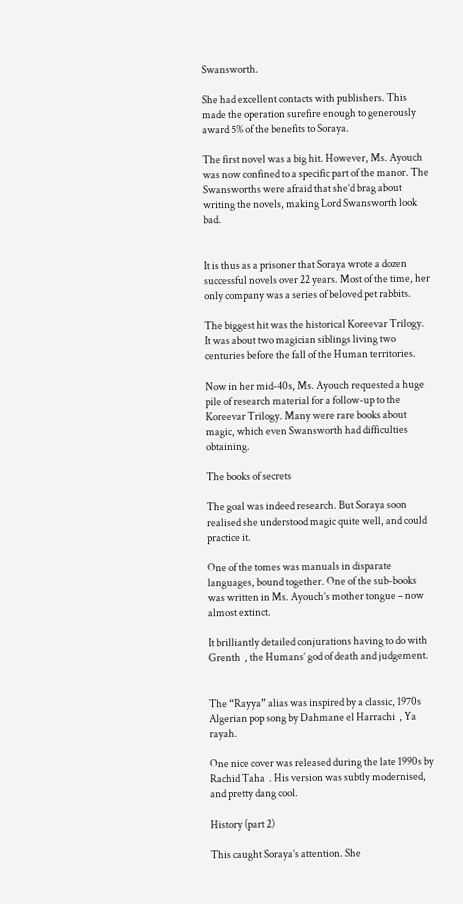Swansworth.

She had excellent contacts with publishers. This made the operation surefire enough to generously award 5% of the benefits to Soraya.

The first novel was a big hit. However, Ms. Ayouch was now confined to a specific part of the manor. The Swansworths were afraid that she’d brag about writing the novels, making Lord Swansworth look bad.


It is thus as a prisoner that Soraya wrote a dozen successful novels over 22 years. Most of the time, her only company was a series of beloved pet rabbits.

The biggest hit was the historical Koreevar Trilogy. It was about two magician siblings living two centuries before the fall of the Human territories.

Now in her mid-40s, Ms. Ayouch requested a huge pile of research material for a follow-up to the Koreevar Trilogy. Many were rare books about magic, which even Swansworth had difficulties obtaining.

The books of secrets

The goal was indeed research. But Soraya soon realised she understood magic quite well, and could practice it.

One of the tomes was manuals in disparate languages, bound together. One of the sub-books was written in Ms. Ayouch’s mother tongue – now almost extinct.

It brilliantly detailed conjurations having to do with Grenth  , the Humans’ god of death and judgement.


The “Rayya” alias was inspired by a classic, 1970s Algerian pop song by Dahmane el Harrachi  , Ya rayah.

One nice cover was released during the late 1990s by Rachid Taha  . His version was subtly modernised, and pretty dang cool.

History (part 2)

This caught Soraya’s attention. She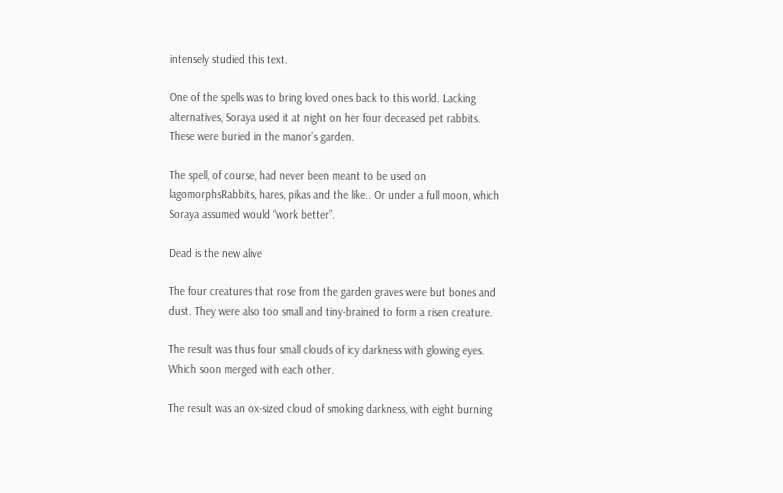intensely studied this text.

One of the spells was to bring loved ones back to this world. Lacking alternatives, Soraya used it at night on her four deceased pet rabbits. These were buried in the manor’s garden.

The spell, of course, had never been meant to be used on lagomorphsRabbits, hares, pikas and the like.. Or under a full moon, which Soraya assumed would “work better”.

Dead is the new alive

The four creatures that rose from the garden graves were but bones and dust. They were also too small and tiny-brained to form a risen creature.

The result was thus four small clouds of icy darkness with glowing eyes. Which soon merged with each other.

The result was an ox-sized cloud of smoking darkness, with eight burning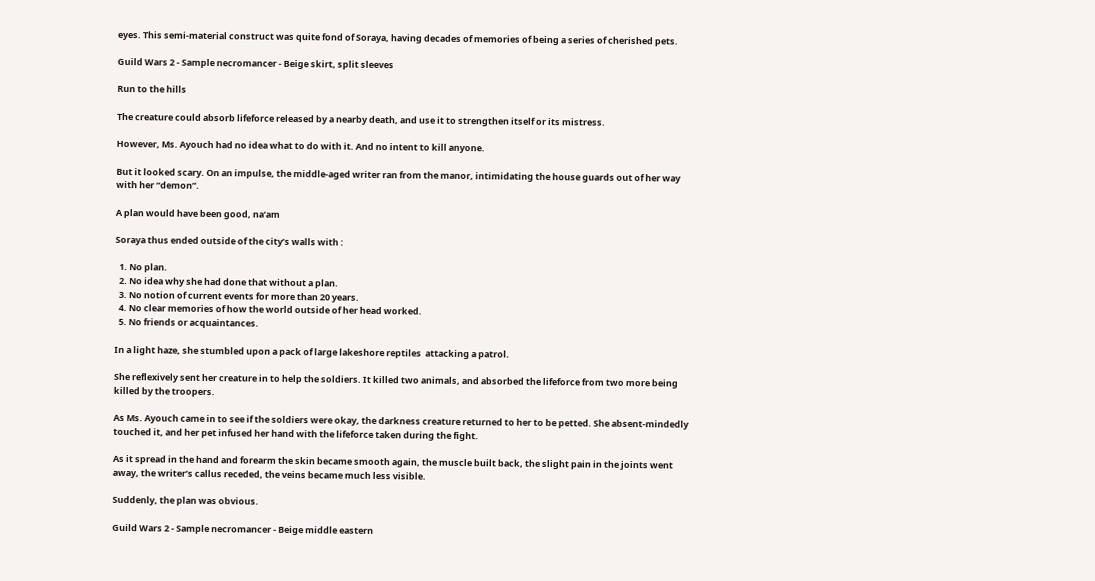eyes. This semi-material construct was quite fond of Soraya, having decades of memories of being a series of cherished pets.

Guild Wars 2 - Sample necromancer - Beige skirt, split sleeves

Run to the hills

The creature could absorb lifeforce released by a nearby death, and use it to strengthen itself or its mistress.

However, Ms. Ayouch had no idea what to do with it. And no intent to kill anyone.

But it looked scary. On an impulse, the middle-aged writer ran from the manor, intimidating the house guards out of her way with her “demon”.

A plan would have been good, na’am

Soraya thus ended outside of the city’s walls with :

  1. No plan.
  2. No idea why she had done that without a plan.
  3. No notion of current events for more than 20 years.
  4. No clear memories of how the world outside of her head worked.
  5. No friends or acquaintances.

In a light haze, she stumbled upon a pack of large lakeshore reptiles  attacking a patrol.

She reflexively sent her creature in to help the soldiers. It killed two animals, and absorbed the lifeforce from two more being killed by the troopers.

As Ms. Ayouch came in to see if the soldiers were okay, the darkness creature returned to her to be petted. She absent-mindedly touched it, and her pet infused her hand with the lifeforce taken during the fight.

As it spread in the hand and forearm the skin became smooth again, the muscle built back, the slight pain in the joints went away, the writer’s callus receded, the veins became much less visible.

Suddenly, the plan was obvious.

Guild Wars 2 - Sample necromancer - Beige middle eastern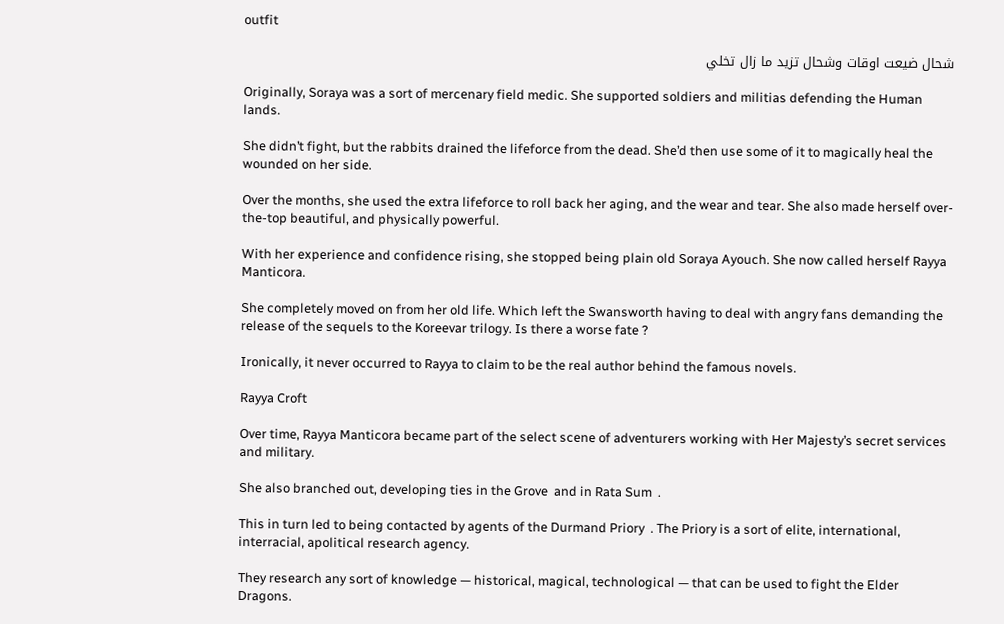outfit

شحال ضيعت اوقات وشحال تزيد ما زال تخلي

Originally, Soraya was a sort of mercenary field medic. She supported soldiers and militias defending the Human lands.

She didn’t fight, but the rabbits drained the lifeforce from the dead. She’d then use some of it to magically heal the wounded on her side.

Over the months, she used the extra lifeforce to roll back her aging, and the wear and tear. She also made herself over-the-top beautiful, and physically powerful.

With her experience and confidence rising, she stopped being plain old Soraya Ayouch. She now called herself Rayya Manticora.

She completely moved on from her old life. Which left the Swansworth having to deal with angry fans demanding the release of the sequels to the Koreevar trilogy. Is there a worse fate ?

Ironically, it never occurred to Rayya to claim to be the real author behind the famous novels.

Rayya Croft

Over time, Rayya Manticora became part of the select scene of adventurers working with Her Majesty’s secret services and military.

She also branched out, developing ties in the Grove  and in Rata Sum  .

This in turn led to being contacted by agents of the Durmand Priory  . The Priory is a sort of elite, international, interracial, apolitical research agency.

They research any sort of knowledge — historical, magical, technological — that can be used to fight the Elder Dragons.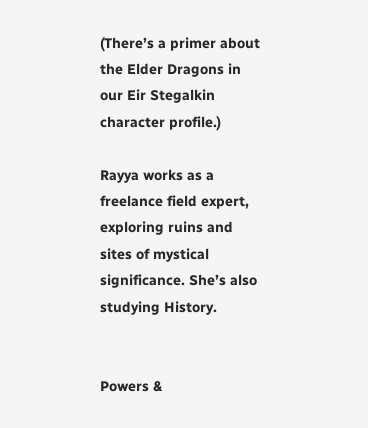(There’s a primer about the Elder Dragons in our Eir Stegalkin character profile.)

Rayya works as a freelance field expert, exploring ruins and sites of mystical significance. She’s also studying History.


Powers &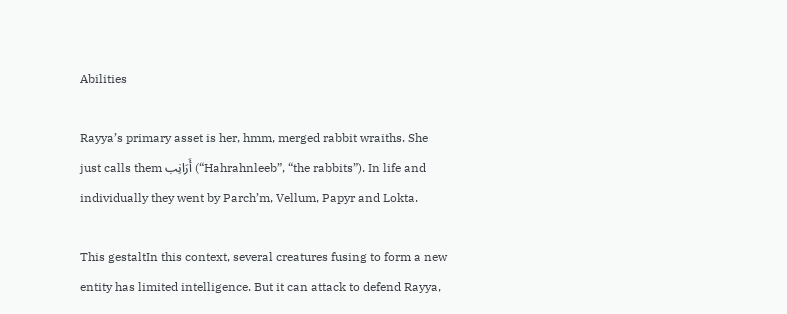Abilities

Rayya’s primary asset is her, hmm, merged rabbit wraiths. She just calls them أَرَانِب (“Hahrahnleeb”, “the rabbits”). In life and individually they went by Parch’m, Vellum, Papyr and Lokta.

This gestaltIn this context, several creatures fusing to form a new entity has limited intelligence. But it can attack to defend Rayya,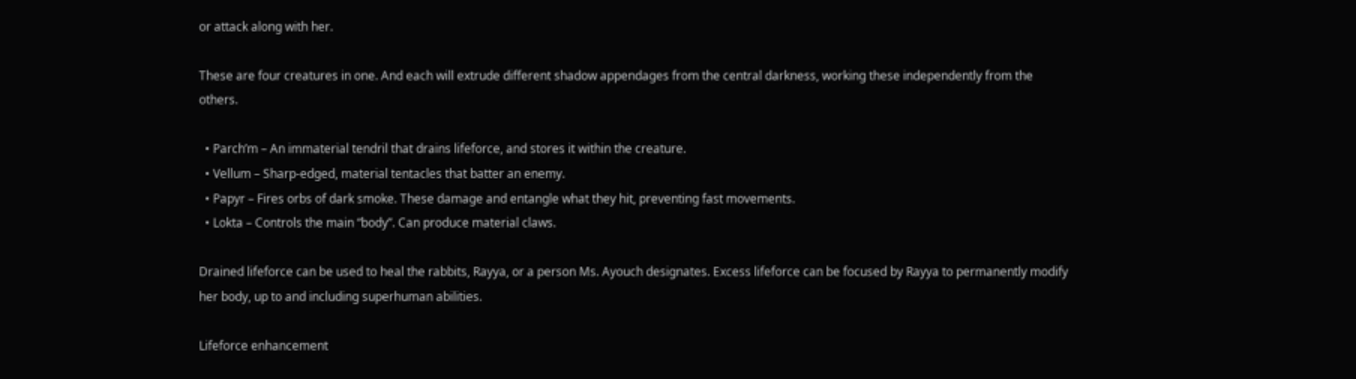or attack along with her.

These are four creatures in one. And each will extrude different shadow appendages from the central darkness, working these independently from the others.

  • Parch’m – An immaterial tendril that drains lifeforce, and stores it within the creature.
  • Vellum – Sharp-edged, material tentacles that batter an enemy.
  • Papyr – Fires orbs of dark smoke. These damage and entangle what they hit, preventing fast movements.
  • Lokta – Controls the main “body”. Can produce material claws.

Drained lifeforce can be used to heal the rabbits, Rayya, or a person Ms. Ayouch designates. Excess lifeforce can be focused by Rayya to permanently modify her body, up to and including superhuman abilities.

Lifeforce enhancement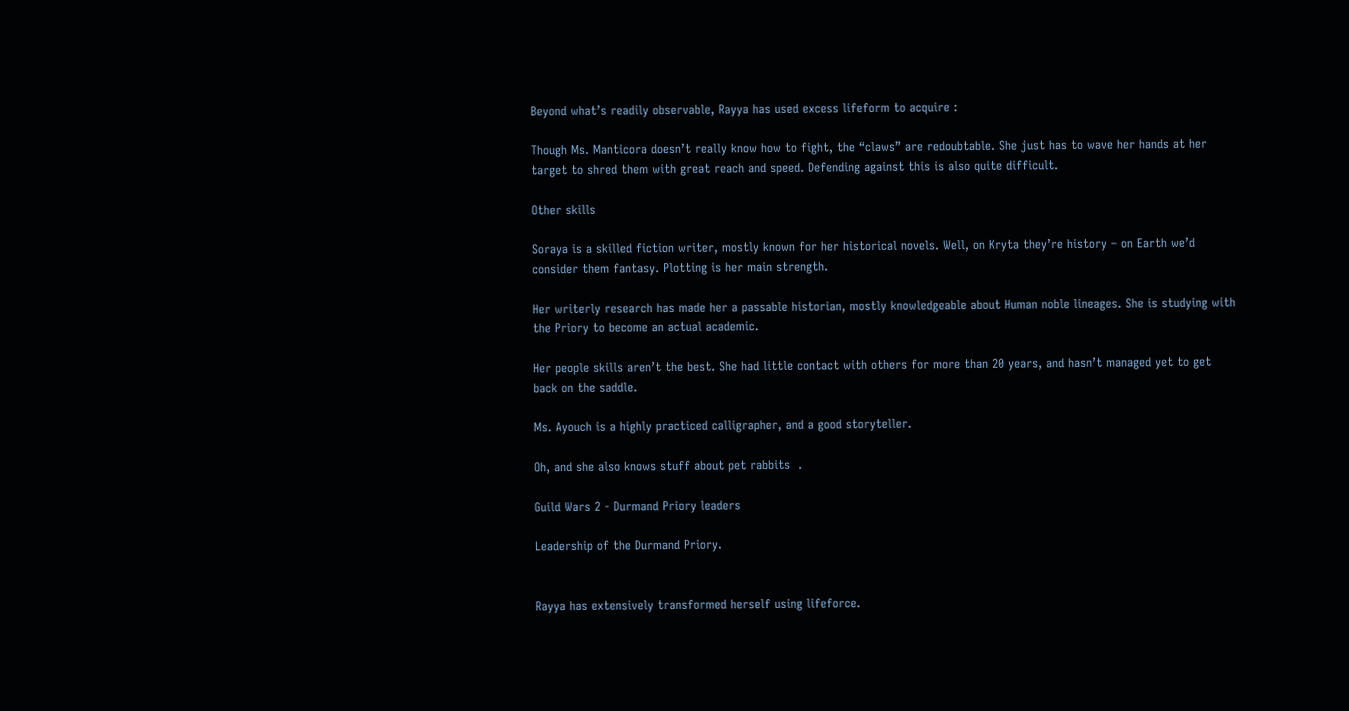Beyond what’s readily observable, Rayya has used excess lifeform to acquire :

Though Ms. Manticora doesn’t really know how to fight, the “claws” are redoubtable. She just has to wave her hands at her target to shred them with great reach and speed. Defending against this is also quite difficult.

Other skills

Soraya is a skilled fiction writer, mostly known for her historical novels. Well, on Kryta they’re history – on Earth we’d consider them fantasy. Plotting is her main strength.

Her writerly research has made her a passable historian, mostly knowledgeable about Human noble lineages. She is studying with the Priory to become an actual academic.

Her people skills aren’t the best. She had little contact with others for more than 20 years, and hasn’t managed yet to get back on the saddle.

Ms. Ayouch is a highly practiced calligrapher, and a good storyteller.

Oh, and she also knows stuff about pet rabbits  .

Guild Wars 2 - Durmand Priory leaders

Leadership of the Durmand Priory.


Rayya has extensively transformed herself using lifeforce.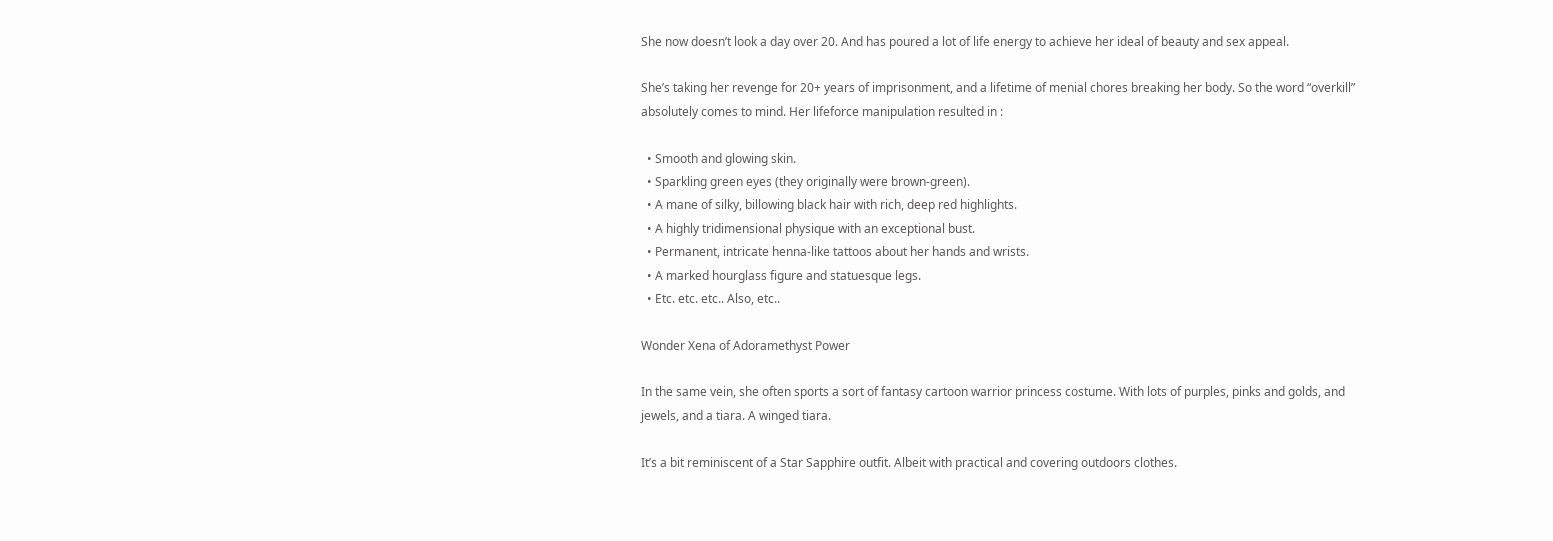She now doesn’t look a day over 20. And has poured a lot of life energy to achieve her ideal of beauty and sex appeal.

She’s taking her revenge for 20+ years of imprisonment, and a lifetime of menial chores breaking her body. So the word “overkill” absolutely comes to mind. Her lifeforce manipulation resulted in :

  • Smooth and glowing skin.
  • Sparkling green eyes (they originally were brown-green).
  • A mane of silky, billowing black hair with rich, deep red highlights.
  • A highly tridimensional physique with an exceptional bust.
  • Permanent, intricate henna-like tattoos about her hands and wrists.
  • A marked hourglass figure and statuesque legs.
  • Etc. etc. etc.. Also, etc..

Wonder Xena of Adoramethyst Power

In the same vein, she often sports a sort of fantasy cartoon warrior princess costume. With lots of purples, pinks and golds, and jewels, and a tiara. A winged tiara.

It’s a bit reminiscent of a Star Sapphire outfit. Albeit with practical and covering outdoors clothes.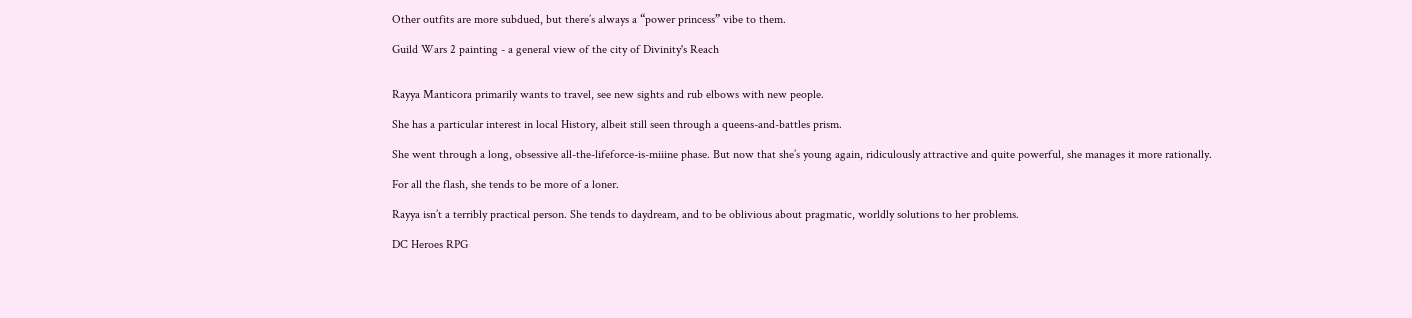Other outfits are more subdued, but there’s always a “power princess” vibe to them.

Guild Wars 2 painting - a general view of the city of Divinity's Reach


Rayya Manticora primarily wants to travel, see new sights and rub elbows with new people.

She has a particular interest in local History, albeit still seen through a queens-and-battles prism.

She went through a long, obsessive all-the-lifeforce-is-miiine phase. But now that she’s young again, ridiculously attractive and quite powerful, she manages it more rationally.

For all the flash, she tends to be more of a loner.

Rayya isn’t a terribly practical person. She tends to daydream, and to be oblivious about pragmatic, worldly solutions to her problems.

DC Heroes RPG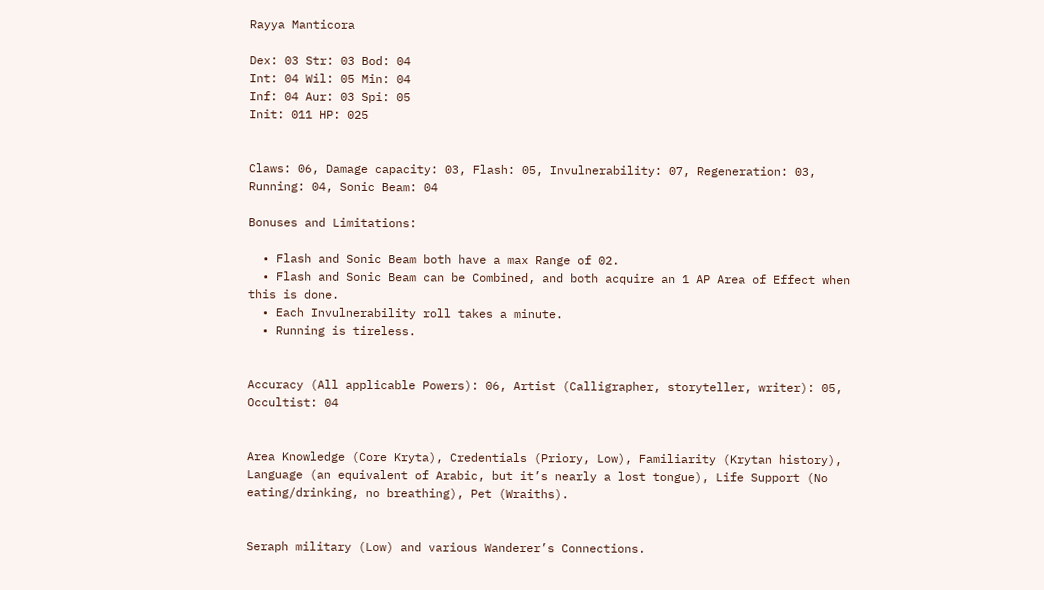Rayya Manticora

Dex: 03 Str: 03 Bod: 04
Int: 04 Wil: 05 Min: 04
Inf: 04 Aur: 03 Spi: 05
Init: 011 HP: 025


Claws: 06, Damage capacity: 03, Flash: 05, Invulnerability: 07, Regeneration: 03, Running: 04, Sonic Beam: 04

Bonuses and Limitations:

  • Flash and Sonic Beam both have a max Range of 02.
  • Flash and Sonic Beam can be Combined, and both acquire an 1 AP Area of Effect when this is done.
  • Each Invulnerability roll takes a minute.
  • Running is tireless.


Accuracy (All applicable Powers): 06, Artist (Calligrapher, storyteller, writer): 05, Occultist: 04


Area Knowledge (Core Kryta), Credentials (Priory, Low), Familiarity (Krytan history), Language (an equivalent of Arabic, but it’s nearly a lost tongue), Life Support (No eating/drinking, no breathing), Pet (Wraiths).


Seraph military (Low) and various Wanderer’s Connections.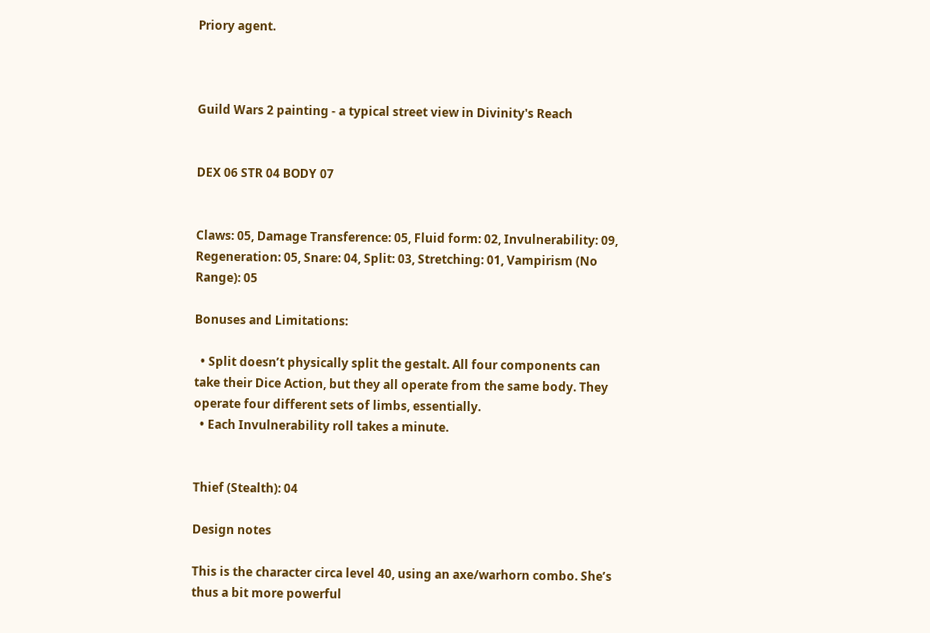Priory agent.



Guild Wars 2 painting - a typical street view in Divinity's Reach


DEX 06 STR 04 BODY 07


Claws: 05, Damage Transference: 05, Fluid form: 02, Invulnerability: 09, Regeneration: 05, Snare: 04, Split: 03, Stretching: 01, Vampirism (No Range): 05

Bonuses and Limitations:

  • Split doesn’t physically split the gestalt. All four components can take their Dice Action, but they all operate from the same body. They operate four different sets of limbs, essentially.
  • Each Invulnerability roll takes a minute.


Thief (Stealth): 04

Design notes

This is the character circa level 40, using an axe/warhorn combo. She’s thus a bit more powerful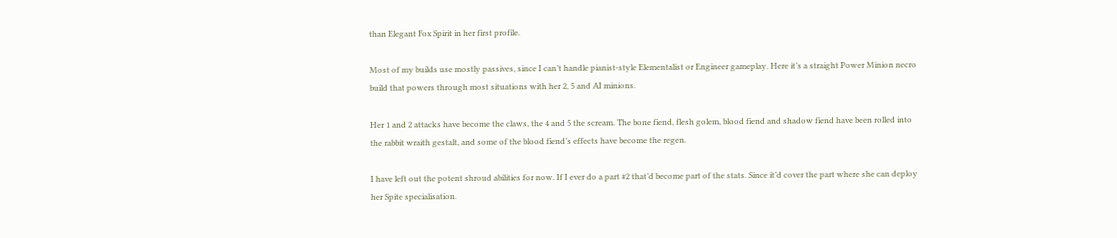than Elegant Fox Spirit in her first profile.

Most of my builds use mostly passives, since I can’t handle pianist-style Elementalist or Engineer gameplay. Here it’s a straight Power Minion necro build that powers through most situations with her 2, 5 and AI minions.

Her 1 and 2 attacks have become the claws, the 4 and 5 the scream. The bone fiend, flesh golem, blood fiend and shadow fiend have been rolled into the rabbit wraith gestalt, and some of the blood fiend’s effects have become the regen.

I have left out the potent shroud abilities for now. If I ever do a part #2 that’d become part of the stats. Since it’d cover the part where she can deploy her Spite specialisation.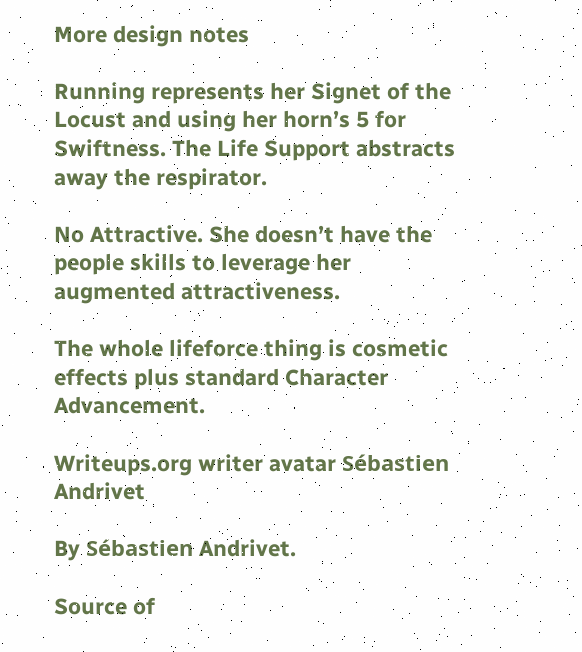More design notes

Running represents her Signet of the Locust and using her horn’s 5 for Swiftness. The Life Support abstracts away the respirator.

No Attractive. She doesn’t have the people skills to leverage her augmented attractiveness.

The whole lifeforce thing is cosmetic effects plus standard Character Advancement.

Writeups.org writer avatar Sébastien Andrivet

By Sébastien Andrivet.

Source of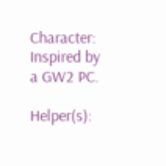Character: Inspired by a GW2 PC.

Helper(s):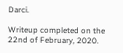Darci.

Writeup completed on the 22nd of February, 2020.